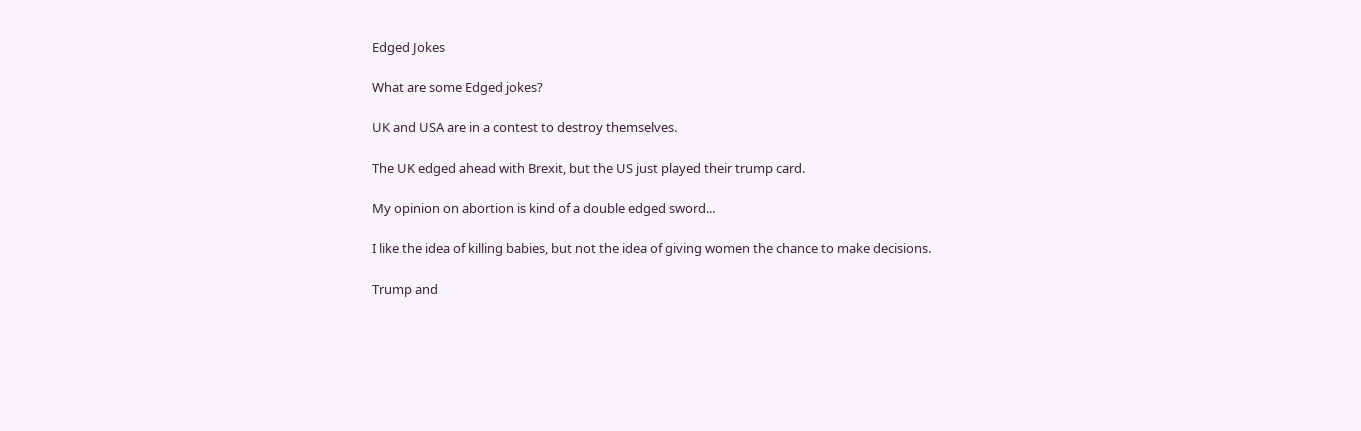Edged Jokes

What are some Edged jokes?

UK and USA are in a contest to destroy themselves.

The UK edged ahead with Brexit, but the US just played their trump card.

My opinion on abortion is kind of a double edged sword...

I like the idea of killing babies, but not the idea of giving women the chance to make decisions.

Trump and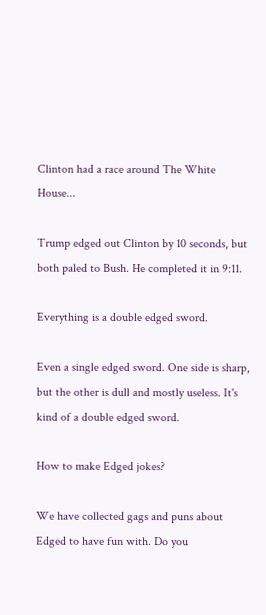Clinton had a race around The White House...

Trump edged out Clinton by 10 seconds, but both paled to Bush. He completed it in 9:11.

Everything is a double edged sword.

Even a single edged sword. One side is sharp, but the other is dull and mostly useless. It's kind of a double edged sword.

How to make Edged jokes?

We have collected gags and puns about Edged to have fun with. Do you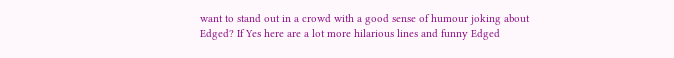want to stand out in a crowd with a good sense of humour joking about Edged? If Yes here are a lot more hilarious lines and funny Edged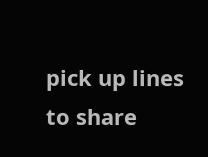pick up lines to share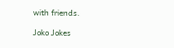with friends.

Joko Jokes